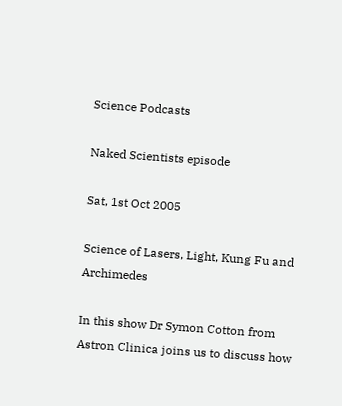Science Podcasts

Naked Scientists episode

Sat, 1st Oct 2005

Science of Lasers, Light, Kung Fu and Archimedes

In this show Dr Symon Cotton from Astron Clinica joins us to discuss how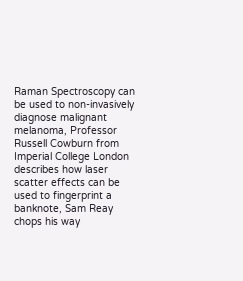Raman Spectroscopy can be used to non-invasively diagnose malignant melanoma, Professor Russell Cowburn from Imperial College London describes how laser scatter effects can be used to fingerprint a banknote, Sam Reay chops his way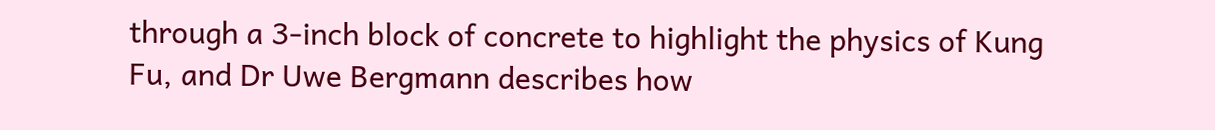through a 3-inch block of concrete to highlight the physics of Kung Fu, and Dr Uwe Bergmann describes how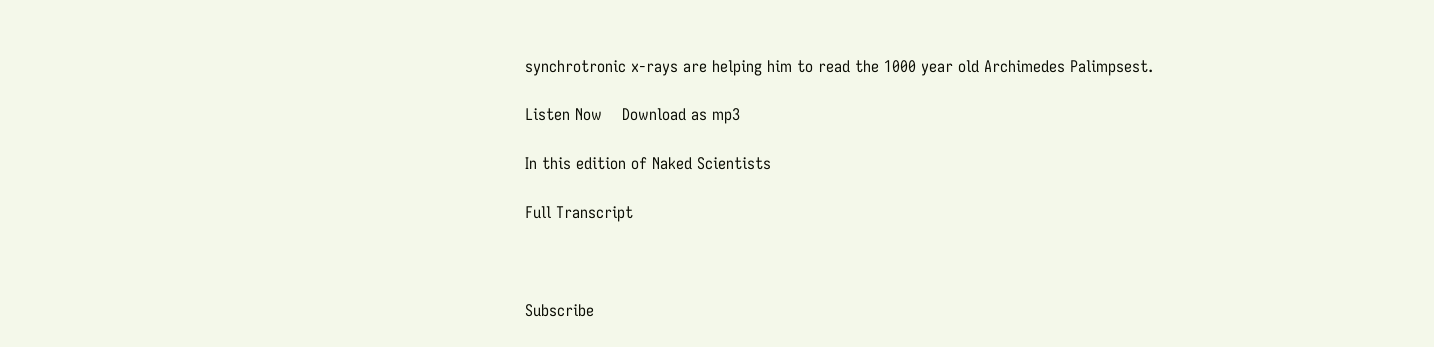synchrotronic x-rays are helping him to read the 1000 year old Archimedes Palimpsest.

Listen Now    Download as mp3

In this edition of Naked Scientists

Full Transcript



Subscribe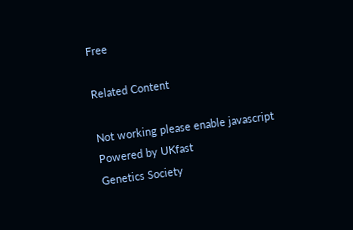Free

Related Content

Not working please enable javascript
Powered by UKfast
Genetics Society